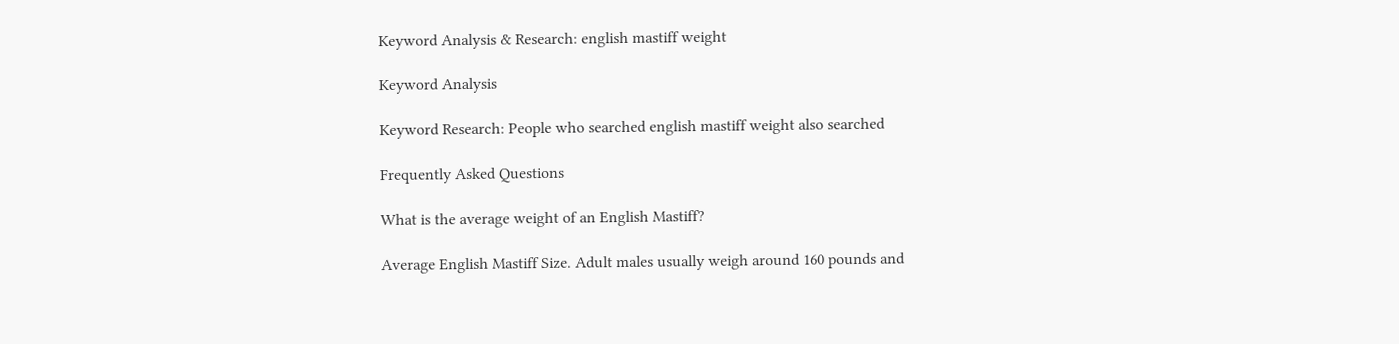Keyword Analysis & Research: english mastiff weight

Keyword Analysis

Keyword Research: People who searched english mastiff weight also searched

Frequently Asked Questions

What is the average weight of an English Mastiff?

Average English Mastiff Size. Adult males usually weigh around 160 pounds and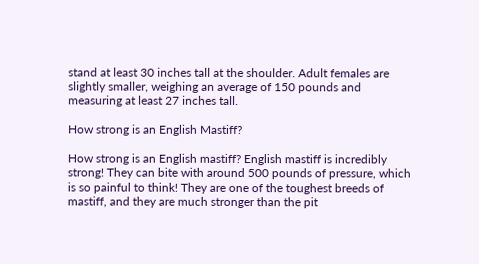stand at least 30 inches tall at the shoulder. Adult females are slightly smaller, weighing an average of 150 pounds and measuring at least 27 inches tall.

How strong is an English Mastiff?

How strong is an English mastiff? English mastiff is incredibly strong! They can bite with around 500 pounds of pressure, which is so painful to think! They are one of the toughest breeds of mastiff, and they are much stronger than the pit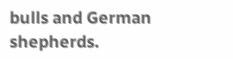bulls and German shepherds.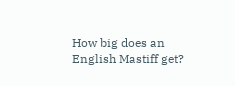How big does an English Mastiff get?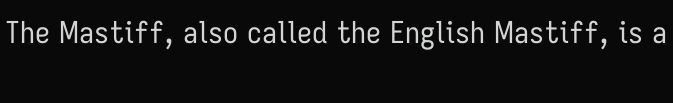The Mastiff, also called the English Mastiff, is a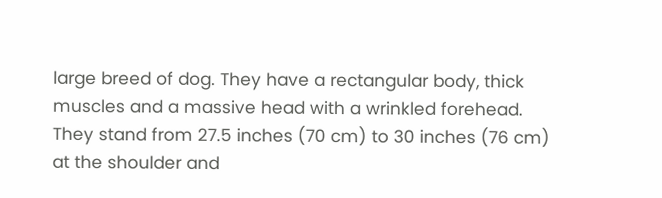large breed of dog. They have a rectangular body, thick muscles and a massive head with a wrinkled forehead. They stand from 27.5 inches (70 cm) to 30 inches (76 cm) at the shoulder and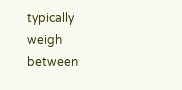typically weigh between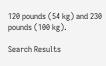120 pounds (54 kg) and 230 pounds (100 kg).

Search Results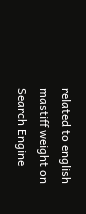related to english mastiff weight on Search Engine